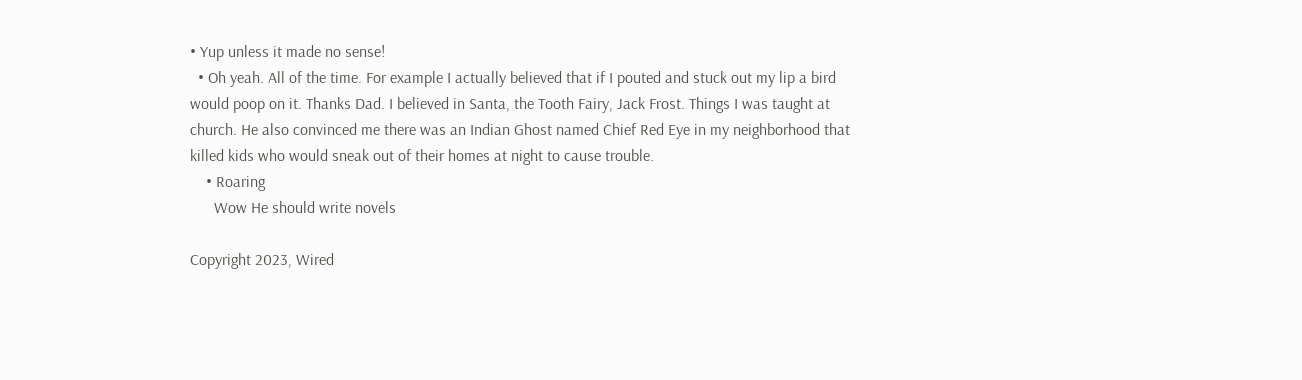• Yup unless it made no sense!
  • Oh yeah. All of the time. For example I actually believed that if I pouted and stuck out my lip a bird would poop on it. Thanks Dad. I believed in Santa, the Tooth Fairy, Jack Frost. Things I was taught at church. He also convinced me there was an Indian Ghost named Chief Red Eye in my neighborhood that killed kids who would sneak out of their homes at night to cause trouble.
    • Roaring
      Wow He should write novels

Copyright 2023, Wired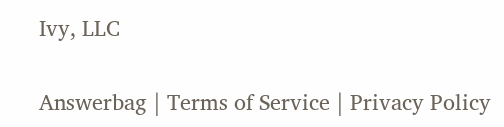Ivy, LLC

Answerbag | Terms of Service | Privacy Policy